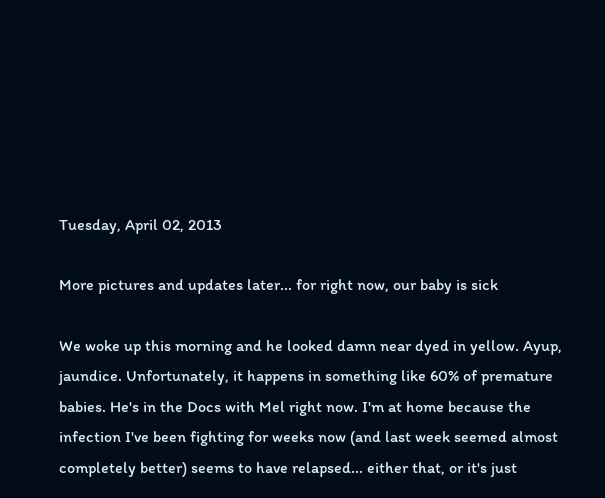Tuesday, April 02, 2013

More pictures and updates later... for right now, our baby is sick

We woke up this morning and he looked damn near dyed in yellow. Ayup, jaundice. Unfortunately, it happens in something like 60% of premature babies. He's in the Docs with Mel right now. I'm at home because the infection I've been fighting for weeks now (and last week seemed almost completely better) seems to have relapsed... either that, or it's just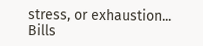stress, or exhaustion... Bills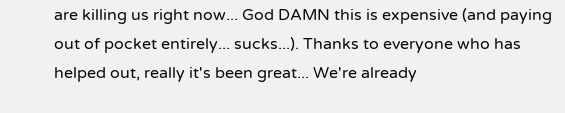are killing us right now... God DAMN this is expensive (and paying out of pocket entirely... sucks...). Thanks to everyone who has helped out, really it's been great... We're already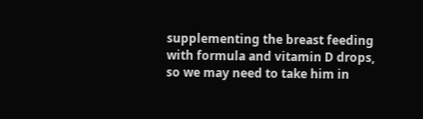supplementing the breast feeding with formula and vitamin D drops, so we may need to take him in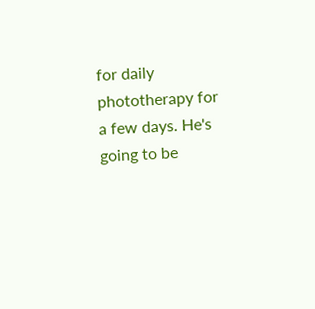for daily phototherapy for a few days. He's going to be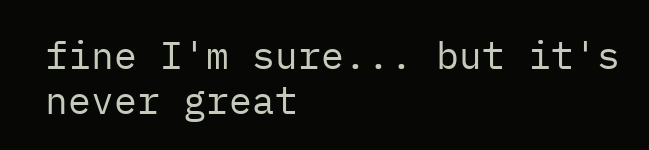fine I'm sure... but it's never great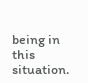being in this situation.